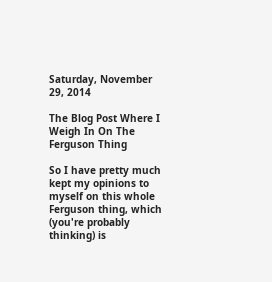Saturday, November 29, 2014

The Blog Post Where I Weigh In On The Ferguson Thing

So I have pretty much kept my opinions to myself on this whole Ferguson thing, which (you're probably thinking) is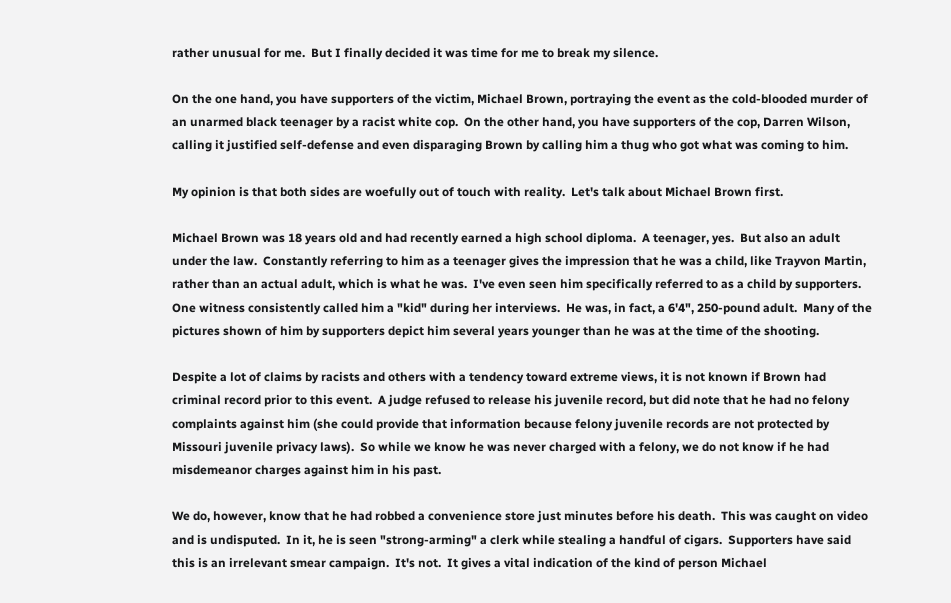rather unusual for me.  But I finally decided it was time for me to break my silence.

On the one hand, you have supporters of the victim, Michael Brown, portraying the event as the cold-blooded murder of an unarmed black teenager by a racist white cop.  On the other hand, you have supporters of the cop, Darren Wilson, calling it justified self-defense and even disparaging Brown by calling him a thug who got what was coming to him.

My opinion is that both sides are woefully out of touch with reality.  Let's talk about Michael Brown first.

Michael Brown was 18 years old and had recently earned a high school diploma.  A teenager, yes.  But also an adult under the law.  Constantly referring to him as a teenager gives the impression that he was a child, like Trayvon Martin, rather than an actual adult, which is what he was.  I've even seen him specifically referred to as a child by supporters.  One witness consistently called him a "kid" during her interviews.  He was, in fact, a 6'4", 250-pound adult.  Many of the pictures shown of him by supporters depict him several years younger than he was at the time of the shooting.

Despite a lot of claims by racists and others with a tendency toward extreme views, it is not known if Brown had criminal record prior to this event.  A judge refused to release his juvenile record, but did note that he had no felony complaints against him (she could provide that information because felony juvenile records are not protected by Missouri juvenile privacy laws).  So while we know he was never charged with a felony, we do not know if he had misdemeanor charges against him in his past.

We do, however, know that he had robbed a convenience store just minutes before his death.  This was caught on video and is undisputed.  In it, he is seen "strong-arming" a clerk while stealing a handful of cigars.  Supporters have said this is an irrelevant smear campaign.  It's not.  It gives a vital indication of the kind of person Michael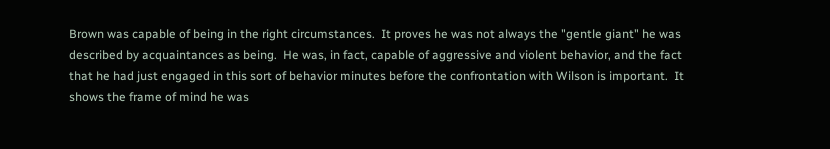Brown was capable of being in the right circumstances.  It proves he was not always the "gentle giant" he was described by acquaintances as being.  He was, in fact, capable of aggressive and violent behavior, and the fact that he had just engaged in this sort of behavior minutes before the confrontation with Wilson is important.  It shows the frame of mind he was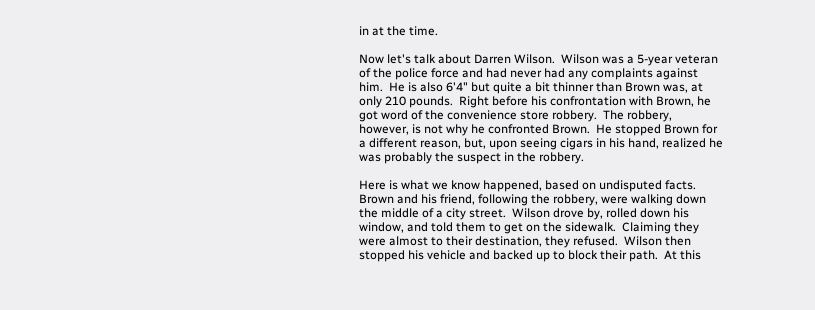in at the time.

Now let's talk about Darren Wilson.  Wilson was a 5-year veteran of the police force and had never had any complaints against him.  He is also 6'4" but quite a bit thinner than Brown was, at only 210 pounds.  Right before his confrontation with Brown, he got word of the convenience store robbery.  The robbery, however, is not why he confronted Brown.  He stopped Brown for a different reason, but, upon seeing cigars in his hand, realized he was probably the suspect in the robbery.

Here is what we know happened, based on undisputed facts.  Brown and his friend, following the robbery, were walking down the middle of a city street.  Wilson drove by, rolled down his window, and told them to get on the sidewalk.  Claiming they were almost to their destination, they refused.  Wilson then stopped his vehicle and backed up to block their path.  At this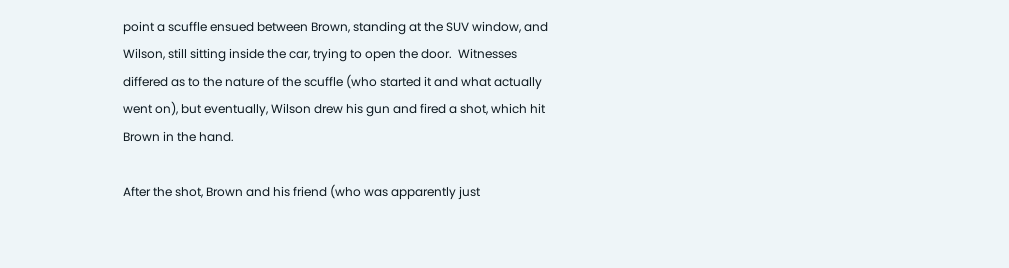point a scuffle ensued between Brown, standing at the SUV window, and Wilson, still sitting inside the car, trying to open the door.  Witnesses differed as to the nature of the scuffle (who started it and what actually went on), but eventually, Wilson drew his gun and fired a shot, which hit Brown in the hand.

After the shot, Brown and his friend (who was apparently just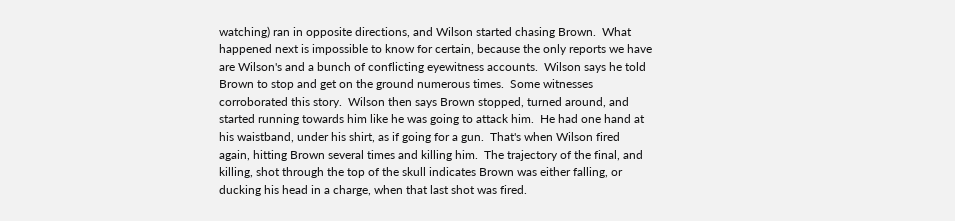watching) ran in opposite directions, and Wilson started chasing Brown.  What happened next is impossible to know for certain, because the only reports we have are Wilson's and a bunch of conflicting eyewitness accounts.  Wilson says he told Brown to stop and get on the ground numerous times.  Some witnesses corroborated this story.  Wilson then says Brown stopped, turned around, and started running towards him like he was going to attack him.  He had one hand at his waistband, under his shirt, as if going for a gun.  That's when Wilson fired again, hitting Brown several times and killing him.  The trajectory of the final, and killing, shot through the top of the skull indicates Brown was either falling, or ducking his head in a charge, when that last shot was fired.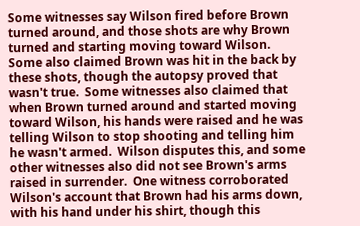Some witnesses say Wilson fired before Brown turned around, and those shots are why Brown turned and starting moving toward Wilson.  Some also claimed Brown was hit in the back by these shots, though the autopsy proved that wasn't true.  Some witnesses also claimed that when Brown turned around and started moving toward Wilson, his hands were raised and he was telling Wilson to stop shooting and telling him he wasn't armed.  Wilson disputes this, and some other witnesses also did not see Brown's arms raised in surrender.  One witness corroborated Wilson's account that Brown had his arms down, with his hand under his shirt, though this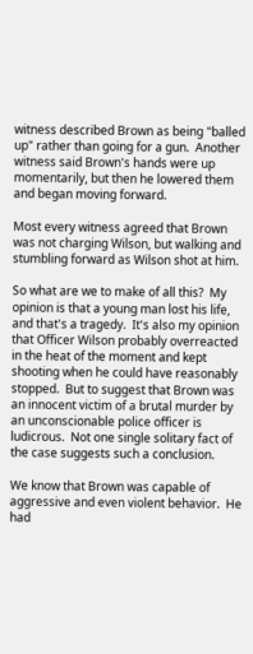witness described Brown as being "balled up" rather than going for a gun.  Another witness said Brown's hands were up momentarily, but then he lowered them and began moving forward.

Most every witness agreed that Brown was not charging Wilson, but walking and stumbling forward as Wilson shot at him.

So what are we to make of all this?  My opinion is that a young man lost his life, and that's a tragedy.  It's also my opinion that Officer Wilson probably overreacted in the heat of the moment and kept shooting when he could have reasonably stopped.  But to suggest that Brown was an innocent victim of a brutal murder by an unconscionable police officer is ludicrous.  Not one single solitary fact of the case suggests such a conclusion.

We know that Brown was capable of aggressive and even violent behavior.  He had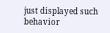just displayed such behavior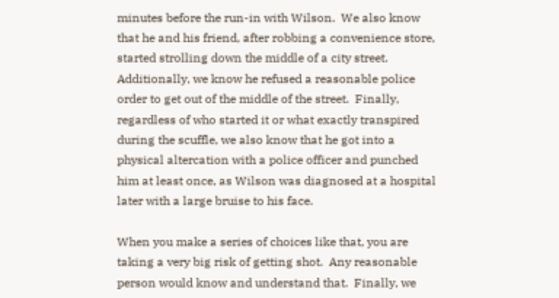minutes before the run-in with Wilson.  We also know that he and his friend, after robbing a convenience store, started strolling down the middle of a city street.  Additionally, we know he refused a reasonable police order to get out of the middle of the street.  Finally, regardless of who started it or what exactly transpired during the scuffle, we also know that he got into a physical altercation with a police officer and punched him at least once, as Wilson was diagnosed at a hospital later with a large bruise to his face.

When you make a series of choices like that, you are taking a very big risk of getting shot.  Any reasonable person would know and understand that.  Finally, we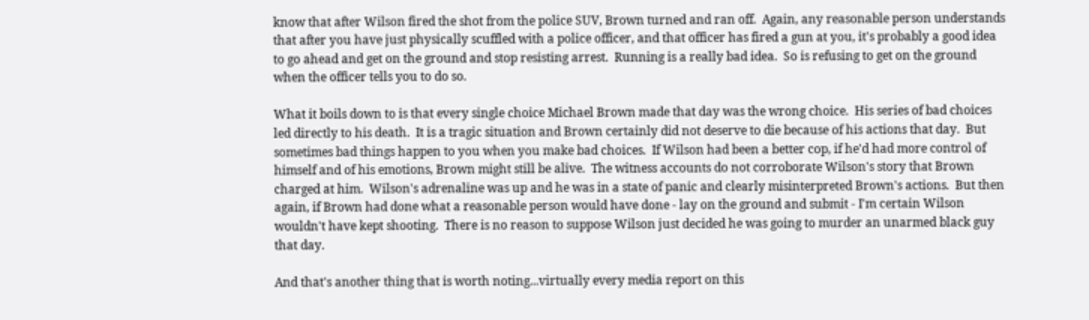know that after Wilson fired the shot from the police SUV, Brown turned and ran off.  Again, any reasonable person understands that after you have just physically scuffled with a police officer, and that officer has fired a gun at you, it's probably a good idea to go ahead and get on the ground and stop resisting arrest.  Running is a really bad idea.  So is refusing to get on the ground when the officer tells you to do so.

What it boils down to is that every single choice Michael Brown made that day was the wrong choice.  His series of bad choices led directly to his death.  It is a tragic situation and Brown certainly did not deserve to die because of his actions that day.  But sometimes bad things happen to you when you make bad choices.  If Wilson had been a better cop, if he'd had more control of himself and of his emotions, Brown might still be alive.  The witness accounts do not corroborate Wilson's story that Brown charged at him.  Wilson's adrenaline was up and he was in a state of panic and clearly misinterpreted Brown's actions.  But then again, if Brown had done what a reasonable person would have done - lay on the ground and submit - I'm certain Wilson wouldn't have kept shooting.  There is no reason to suppose Wilson just decided he was going to murder an unarmed black guy that day.

And that's another thing that is worth noting...virtually every media report on this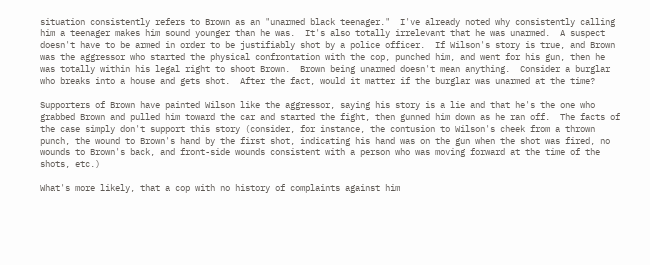situation consistently refers to Brown as an "unarmed black teenager."  I've already noted why consistently calling him a teenager makes him sound younger than he was.  It's also totally irrelevant that he was unarmed.  A suspect doesn't have to be armed in order to be justifiably shot by a police officer.  If Wilson's story is true, and Brown was the aggressor who started the physical confrontation with the cop, punched him, and went for his gun, then he was totally within his legal right to shoot Brown.  Brown being unarmed doesn't mean anything.  Consider a burglar who breaks into a house and gets shot.  After the fact, would it matter if the burglar was unarmed at the time?

Supporters of Brown have painted Wilson like the aggressor, saying his story is a lie and that he's the one who grabbed Brown and pulled him toward the car and started the fight, then gunned him down as he ran off.  The facts of the case simply don't support this story (consider, for instance, the contusion to Wilson's cheek from a thrown punch, the wound to Brown's hand by the first shot, indicating his hand was on the gun when the shot was fired, no wounds to Brown's back, and front-side wounds consistent with a person who was moving forward at the time of the shots, etc.)

What's more likely, that a cop with no history of complaints against him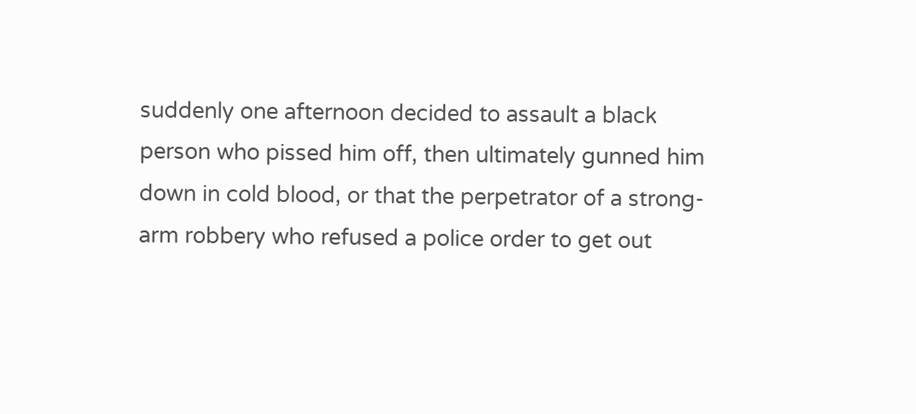suddenly one afternoon decided to assault a black person who pissed him off, then ultimately gunned him down in cold blood, or that the perpetrator of a strong-arm robbery who refused a police order to get out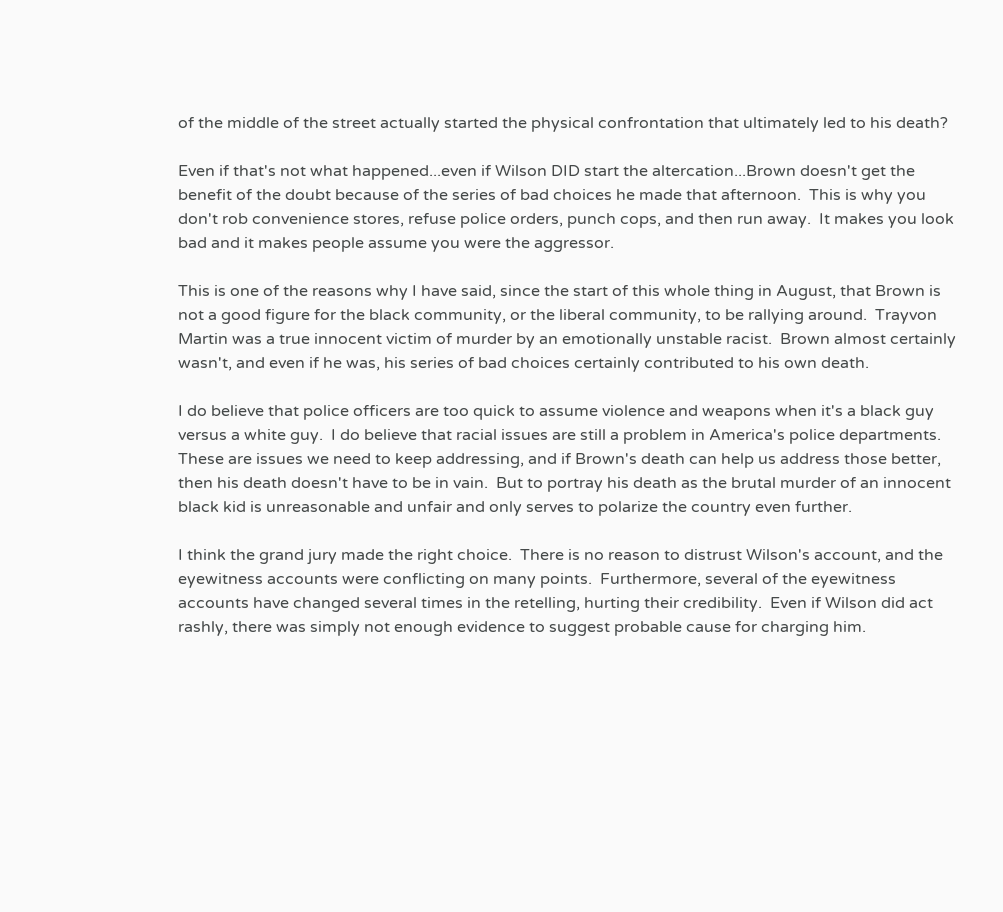of the middle of the street actually started the physical confrontation that ultimately led to his death?

Even if that's not what happened...even if Wilson DID start the altercation...Brown doesn't get the benefit of the doubt because of the series of bad choices he made that afternoon.  This is why you don't rob convenience stores, refuse police orders, punch cops, and then run away.  It makes you look bad and it makes people assume you were the aggressor.

This is one of the reasons why I have said, since the start of this whole thing in August, that Brown is not a good figure for the black community, or the liberal community, to be rallying around.  Trayvon Martin was a true innocent victim of murder by an emotionally unstable racist.  Brown almost certainly wasn't, and even if he was, his series of bad choices certainly contributed to his own death.

I do believe that police officers are too quick to assume violence and weapons when it's a black guy versus a white guy.  I do believe that racial issues are still a problem in America's police departments.  These are issues we need to keep addressing, and if Brown's death can help us address those better, then his death doesn't have to be in vain.  But to portray his death as the brutal murder of an innocent black kid is unreasonable and unfair and only serves to polarize the country even further.

I think the grand jury made the right choice.  There is no reason to distrust Wilson's account, and the eyewitness accounts were conflicting on many points.  Furthermore, several of the eyewitness accounts have changed several times in the retelling, hurting their credibility.  Even if Wilson did act rashly, there was simply not enough evidence to suggest probable cause for charging him.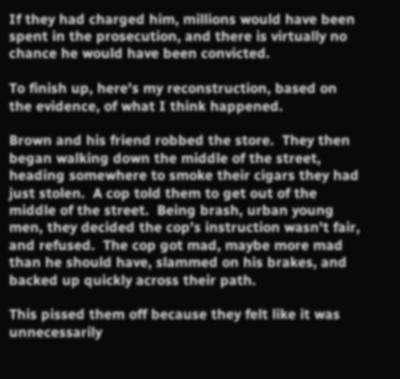If they had charged him, millions would have been spent in the prosecution, and there is virtually no chance he would have been convicted.

To finish up, here's my reconstruction, based on the evidence, of what I think happened.

Brown and his friend robbed the store.  They then began walking down the middle of the street, heading somewhere to smoke their cigars they had just stolen.  A cop told them to get out of the middle of the street.  Being brash, urban young men, they decided the cop's instruction wasn't fair, and refused.  The cop got mad, maybe more mad than he should have, slammed on his brakes, and backed up quickly across their path.

This pissed them off because they felt like it was unnecessarily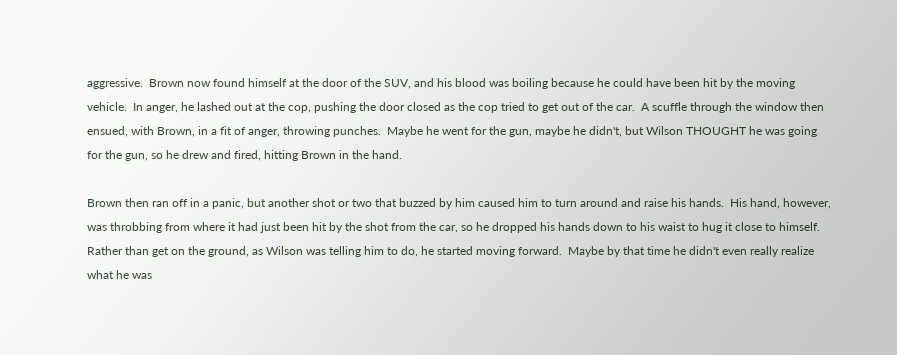aggressive.  Brown now found himself at the door of the SUV, and his blood was boiling because he could have been hit by the moving vehicle.  In anger, he lashed out at the cop, pushing the door closed as the cop tried to get out of the car.  A scuffle through the window then ensued, with Brown, in a fit of anger, throwing punches.  Maybe he went for the gun, maybe he didn't, but Wilson THOUGHT he was going for the gun, so he drew and fired, hitting Brown in the hand.

Brown then ran off in a panic, but another shot or two that buzzed by him caused him to turn around and raise his hands.  His hand, however, was throbbing from where it had just been hit by the shot from the car, so he dropped his hands down to his waist to hug it close to himself.  Rather than get on the ground, as Wilson was telling him to do, he started moving forward.  Maybe by that time he didn't even really realize what he was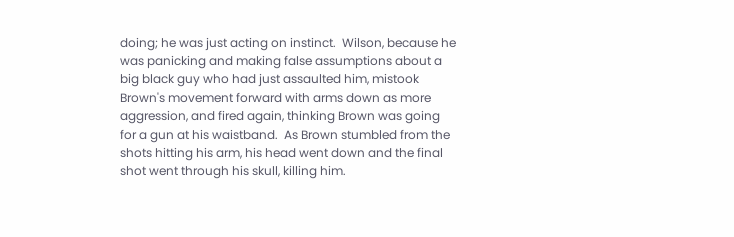doing; he was just acting on instinct.  Wilson, because he was panicking and making false assumptions about a big black guy who had just assaulted him, mistook Brown's movement forward with arms down as more aggression, and fired again, thinking Brown was going for a gun at his waistband.  As Brown stumbled from the shots hitting his arm, his head went down and the final shot went through his skull, killing him.